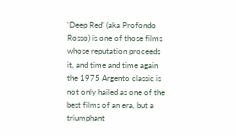‘Deep Red’ (aka Profondo Rosso) is one of those films whose reputation proceeds it, and time and time again the 1975 Argento classic is not only hailed as one of the best films of an era, but a triumphant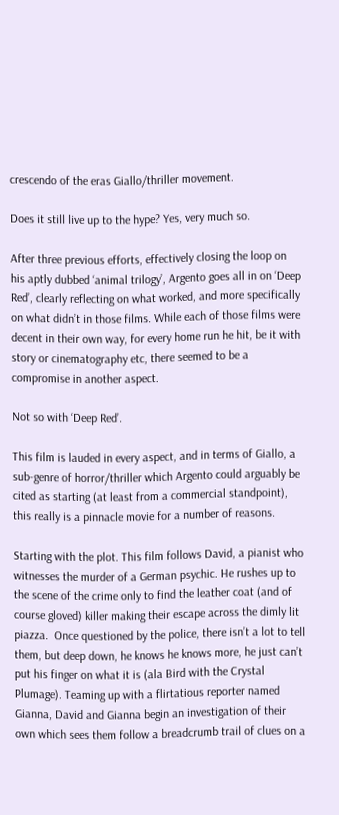crescendo of the eras Giallo/thriller movement.

Does it still live up to the hype? Yes, very much so.

After three previous efforts, effectively closing the loop on his aptly dubbed ‘animal trilogy’, Argento goes all in on ‘Deep Red’, clearly reflecting on what worked, and more specifically on what didn’t in those films. While each of those films were decent in their own way, for every home run he hit, be it with story or cinematography etc, there seemed to be a compromise in another aspect.

Not so with ‘Deep Red’.

This film is lauded in every aspect, and in terms of Giallo, a sub-genre of horror/thriller which Argento could arguably be cited as starting (at least from a commercial standpoint), this really is a pinnacle movie for a number of reasons.

Starting with the plot. This film follows David, a pianist who witnesses the murder of a German psychic. He rushes up to the scene of the crime only to find the leather coat (and of course gloved) killer making their escape across the dimly lit piazza.  Once questioned by the police, there isn’t a lot to tell them, but deep down, he knows he knows more, he just can’t put his finger on what it is (ala Bird with the Crystal Plumage). Teaming up with a flirtatious reporter named Gianna, David and Gianna begin an investigation of their own which sees them follow a breadcrumb trail of clues on a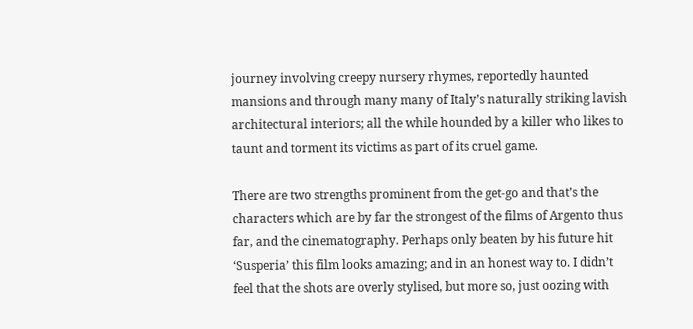journey involving creepy nursery rhymes, reportedly haunted mansions and through many many of Italy’s naturally striking lavish architectural interiors; all the while hounded by a killer who likes to taunt and torment its victims as part of its cruel game.

There are two strengths prominent from the get-go and that’s the characters which are by far the strongest of the films of Argento thus far, and the cinematography. Perhaps only beaten by his future hit ‘Susperia’ this film looks amazing; and in an honest way to. I didn’t feel that the shots are overly stylised, but more so, just oozing with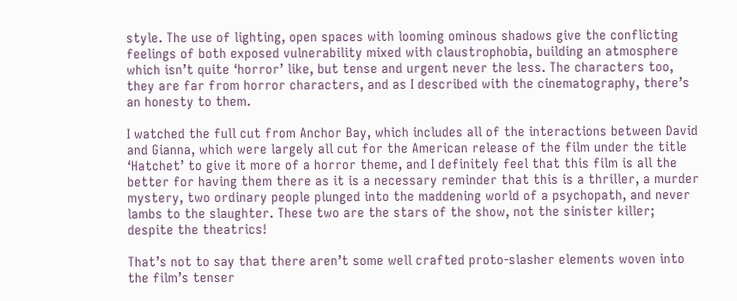style. The use of lighting, open spaces with looming ominous shadows give the conflicting feelings of both exposed vulnerability mixed with claustrophobia, building an atmosphere which isn’t quite ‘horror’ like, but tense and urgent never the less. The characters too, they are far from horror characters, and as I described with the cinematography, there’s an honesty to them.

I watched the full cut from Anchor Bay, which includes all of the interactions between David and Gianna, which were largely all cut for the American release of the film under the title ‘Hatchet’ to give it more of a horror theme, and I definitely feel that this film is all the better for having them there as it is a necessary reminder that this is a thriller, a murder mystery, two ordinary people plunged into the maddening world of a psychopath, and never lambs to the slaughter. These two are the stars of the show, not the sinister killer; despite the theatrics!

That’s not to say that there aren’t some well crafted proto-slasher elements woven into the film’s tenser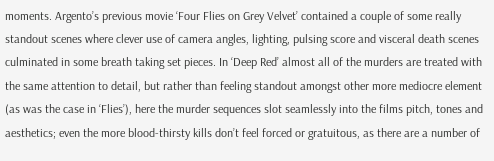moments. Argento’s previous movie ‘Four Flies on Grey Velvet’ contained a couple of some really standout scenes where clever use of camera angles, lighting, pulsing score and visceral death scenes culminated in some breath taking set pieces. In ‘Deep Red’ almost all of the murders are treated with the same attention to detail, but rather than feeling standout amongst other more mediocre element (as was the case in ‘Flies’), here the murder sequences slot seamlessly into the films pitch, tones and aesthetics; even the more blood-thirsty kills don’t feel forced or gratuitous, as there are a number of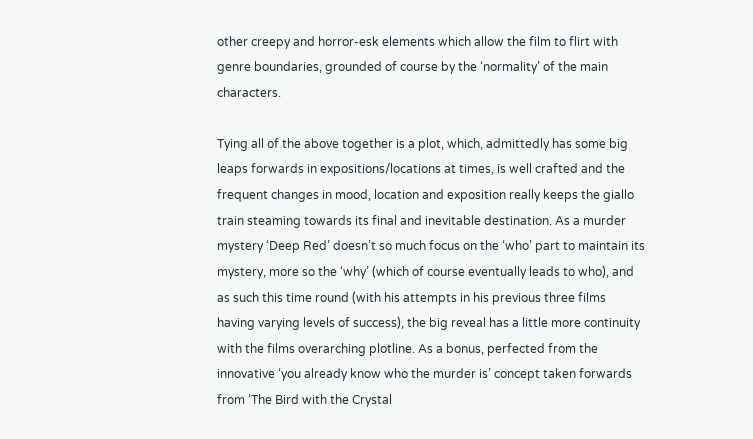other creepy and horror-esk elements which allow the film to flirt with genre boundaries, grounded of course by the ‘normality’ of the main characters.

Tying all of the above together is a plot, which, admittedly has some big leaps forwards in expositions/locations at times, is well crafted and the frequent changes in mood, location and exposition really keeps the giallo train steaming towards its final and inevitable destination. As a murder mystery ‘Deep Red’ doesn’t so much focus on the ‘who’ part to maintain its mystery, more so the ‘why’ (which of course eventually leads to who), and as such this time round (with his attempts in his previous three films having varying levels of success), the big reveal has a little more continuity with the films overarching plotline. As a bonus, perfected from the innovative ‘you already know who the murder is’ concept taken forwards from ‘The Bird with the Crystal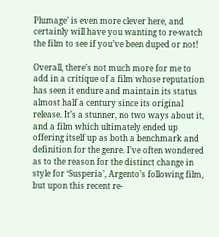Plumage’ is even more clever here, and certainly will have you wanting to re-watch the film to see if you’ve been duped or not!

Overall, there’s not much more for me to add in a critique of a film whose reputation has seen it endure and maintain its status almost half a century since its original release. It’s a stunner, no two ways about it, and a film which ultimately ended up offering itself up as both a benchmark and definition for the genre. I’ve often wondered as to the reason for the distinct change in style for ‘Susperia’, Argento’s following film, but upon this recent re-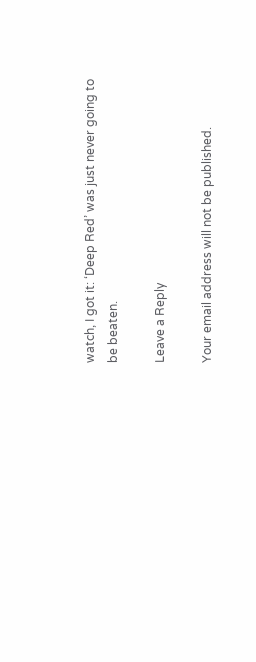watch, I got it: ‘Deep Red’ was just never going to be beaten.

Leave a Reply

Your email address will not be published.